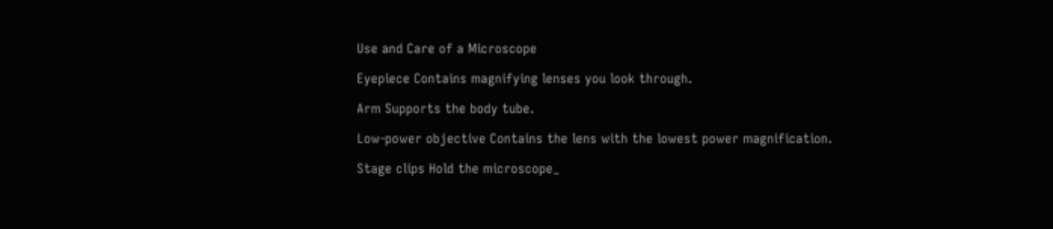Use and Care of a Microscope

Eyepiece Contains magnifying lenses you look through.

Arm Supports the body tube.

Low-power objective Contains the lens with the lowest power magnification.

Stage clips Hold the microscope_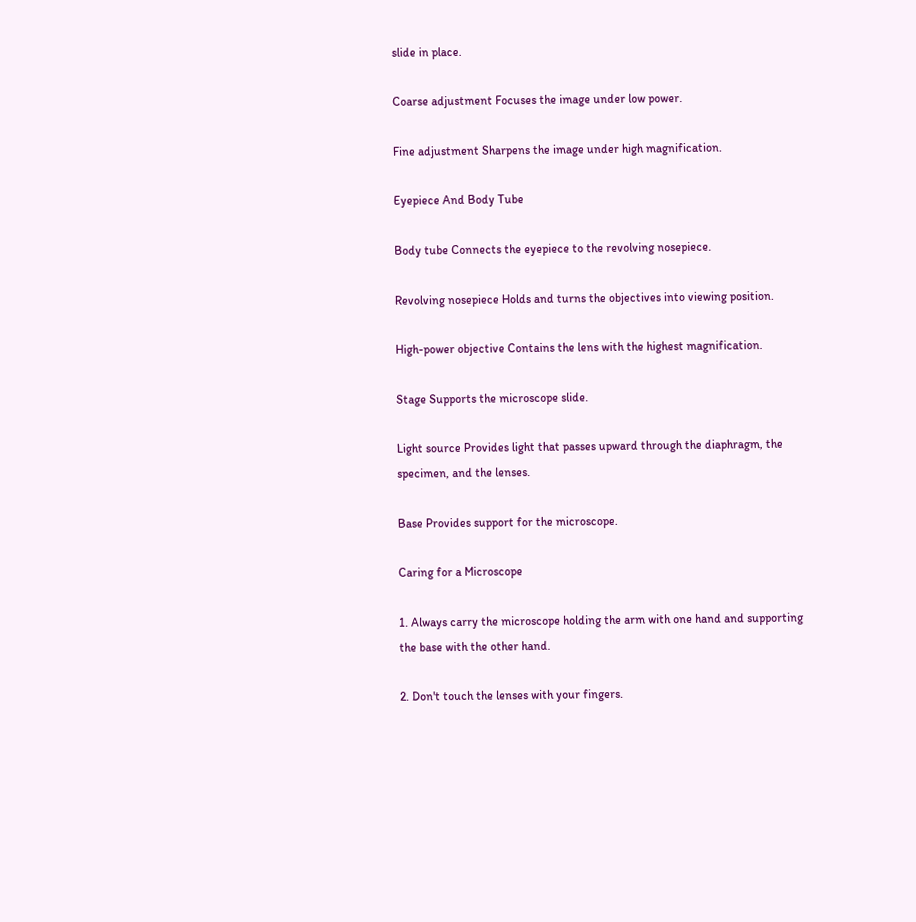slide in place.

Coarse adjustment Focuses the image under low power.

Fine adjustment Sharpens the image under high magnification.

Eyepiece And Body Tube

Body tube Connects the eyepiece to the revolving nosepiece.

Revolving nosepiece Holds and turns the objectives into viewing position.

High-power objective Contains the lens with the highest magnification.

Stage Supports the microscope slide.

Light source Provides light that passes upward through the diaphragm, the specimen, and the lenses.

Base Provides support for the microscope.

Caring for a Microscope

1. Always carry the microscope holding the arm with one hand and supporting the base with the other hand.

2. Don't touch the lenses with your fingers.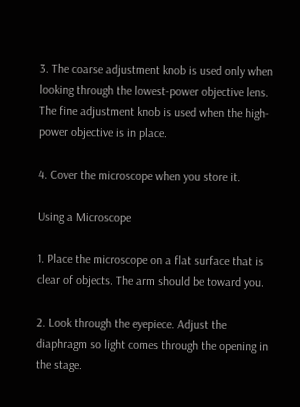3. The coarse adjustment knob is used only when looking through the lowest-power objective lens. The fine adjustment knob is used when the high-power objective is in place.

4. Cover the microscope when you store it.

Using a Microscope

1. Place the microscope on a flat surface that is clear of objects. The arm should be toward you.

2. Look through the eyepiece. Adjust the diaphragm so light comes through the opening in the stage.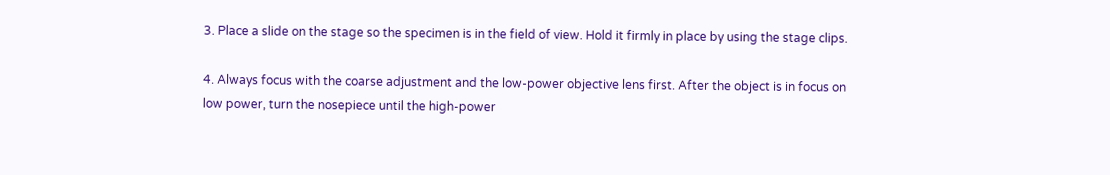3. Place a slide on the stage so the specimen is in the field of view. Hold it firmly in place by using the stage clips.

4. Always focus with the coarse adjustment and the low-power objective lens first. After the object is in focus on low power, turn the nosepiece until the high-power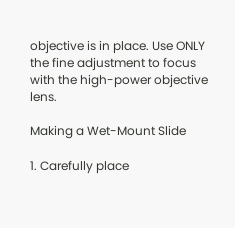objective is in place. Use ONLY the fine adjustment to focus with the high-power objective lens.

Making a Wet-Mount Slide

1. Carefully place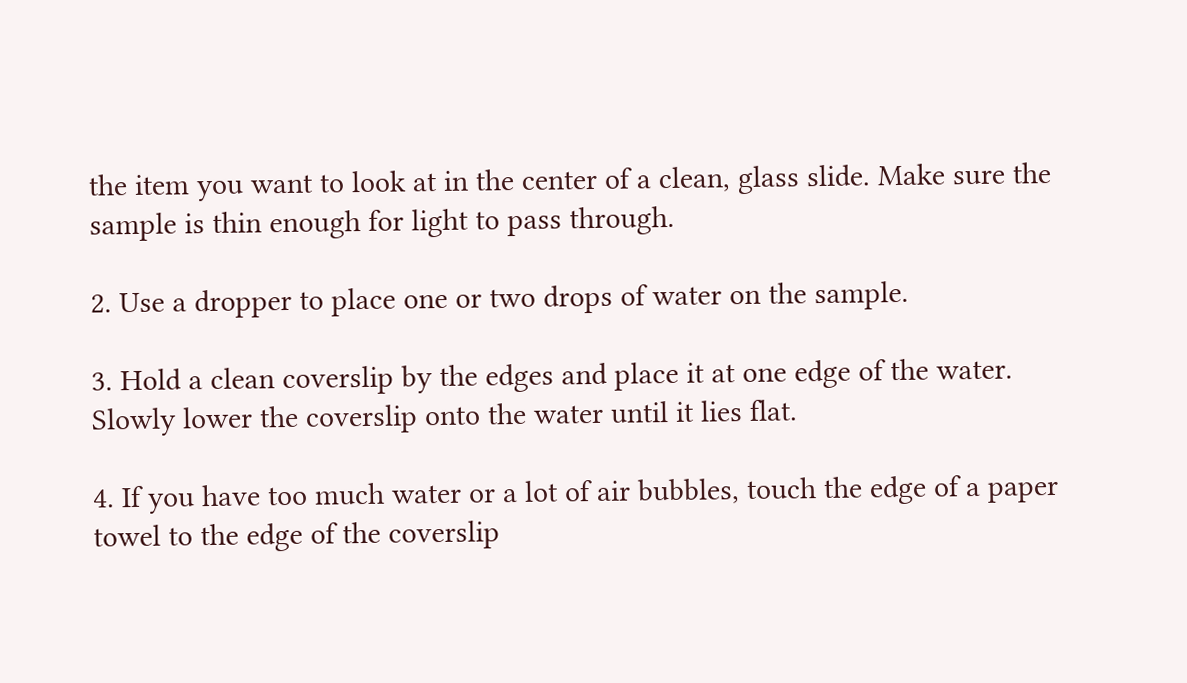the item you want to look at in the center of a clean, glass slide. Make sure the sample is thin enough for light to pass through.

2. Use a dropper to place one or two drops of water on the sample.

3. Hold a clean coverslip by the edges and place it at one edge of the water. Slowly lower the coverslip onto the water until it lies flat.

4. If you have too much water or a lot of air bubbles, touch the edge of a paper towel to the edge of the coverslip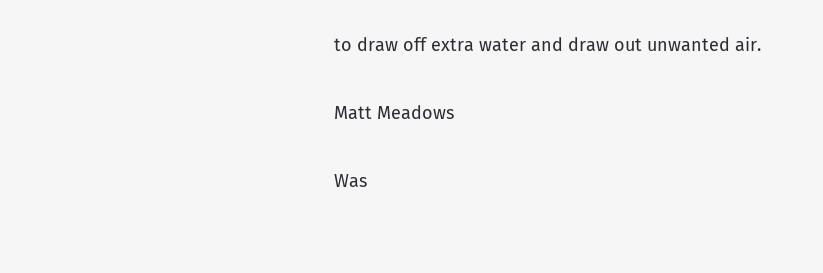to draw off extra water and draw out unwanted air.

Matt Meadows

Was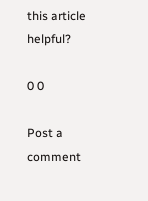this article helpful?

0 0

Post a comment